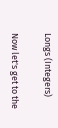Longs (Integers)

Now let's get to the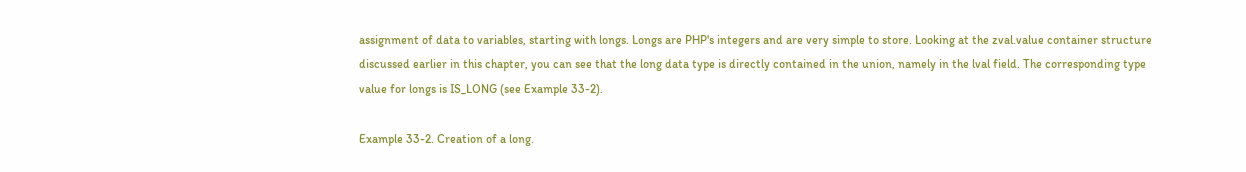assignment of data to variables, starting with longs. Longs are PHP's integers and are very simple to store. Looking at the zval.value container structure discussed earlier in this chapter, you can see that the long data type is directly contained in the union, namely in the lval field. The corresponding type value for longs is IS_LONG (see Example 33-2).

Example 33-2. Creation of a long.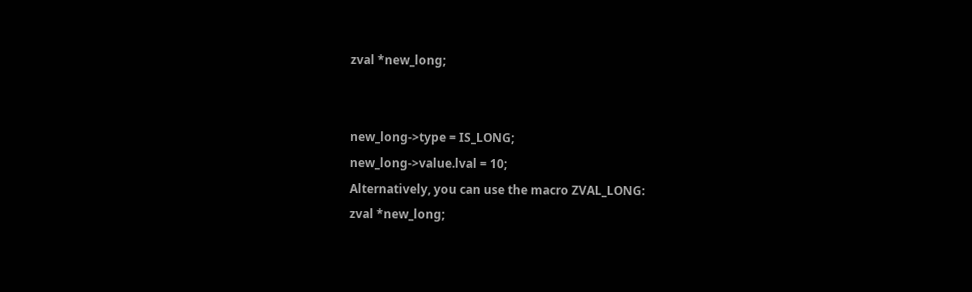zval *new_long;


new_long->type = IS_LONG;
new_long->value.lval = 10;
Alternatively, you can use the macro ZVAL_LONG:
zval *new_long;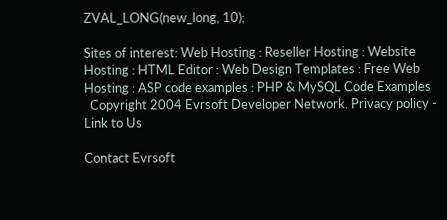ZVAL_LONG(new_long, 10);

Sites of interest: Web Hosting : Reseller Hosting : Website Hosting : HTML Editor : Web Design Templates : Free Web Hosting : ASP code examples : PHP & MySQL Code Examples
  Copyright 2004 Evrsoft Developer Network. Privacy policy - Link to Us

Contact Evrsoft